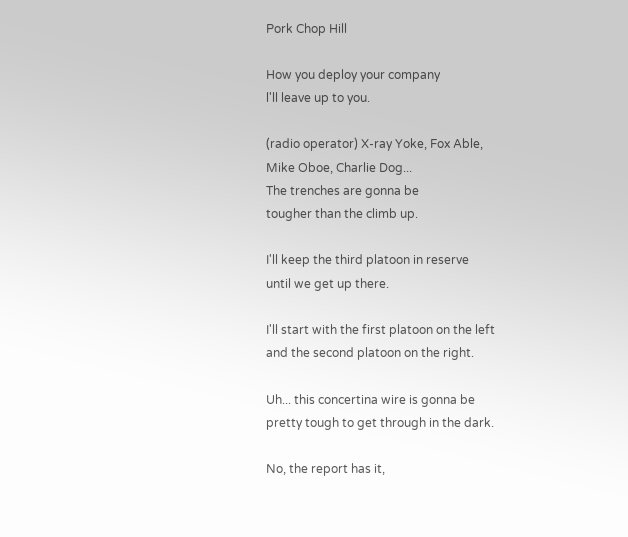Pork Chop Hill

How you deploy your company
l'll leave up to you.

(radio operator) X-ray Yoke, Fox Able,
Mike Oboe, Charlie Dog...
The trenches are gonna be
tougher than the climb up.

I'll keep the third platoon in reserve
until we get up there.

I'll start with the first platoon on the left
and the second platoon on the right.

Uh... this concertina wire is gonna be
pretty tough to get through in the dark.

No, the report has it,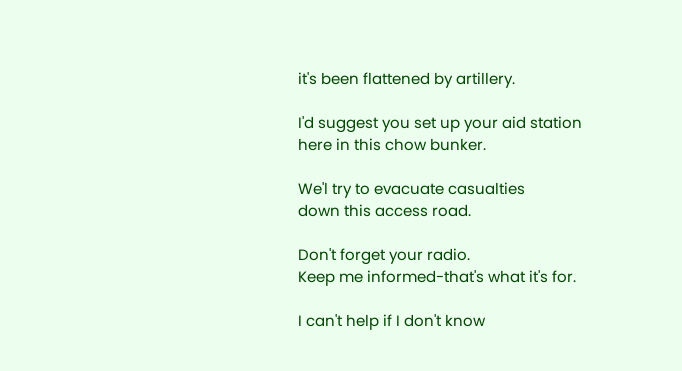it's been flattened by artillery.

I'd suggest you set up your aid station
here in this chow bunker.

We'l try to evacuate casualties
down this access road.

Don't forget your radio.
Keep me informed-that's what it's for.

I can't help if I don't know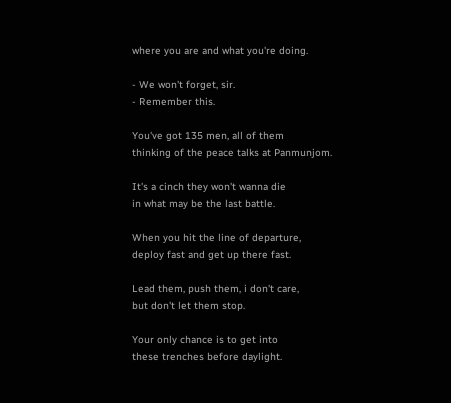where you are and what you're doing.

- We won't forget, sir.
- Remember this.

You've got 135 men, all of them
thinking of the peace talks at Panmunjom.

It's a cinch they won't wanna die
in what may be the last battle.

When you hit the line of departure,
deploy fast and get up there fast.

Lead them, push them, i don't care,
but don't let them stop.

Your only chance is to get into
these trenches before daylight.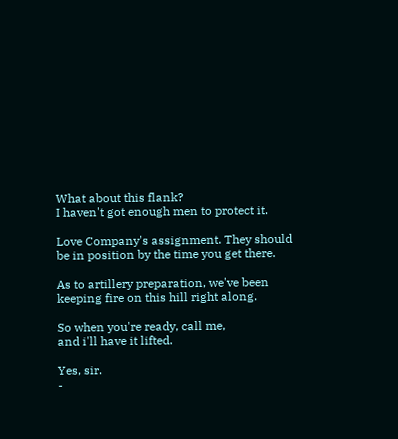What about this flank?
I haven't got enough men to protect it.

Love Company's assignment. They should
be in position by the time you get there.

As to artillery preparation, we've been
keeping fire on this hill right along.

So when you're ready, call me,
and i'll have it lifted.

Yes, sir.
-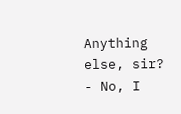Anything else, sir?
- No, I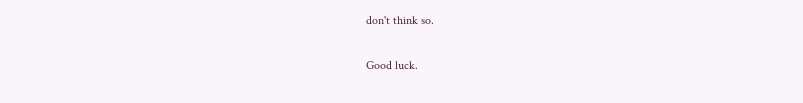don't think so.

Good luck.